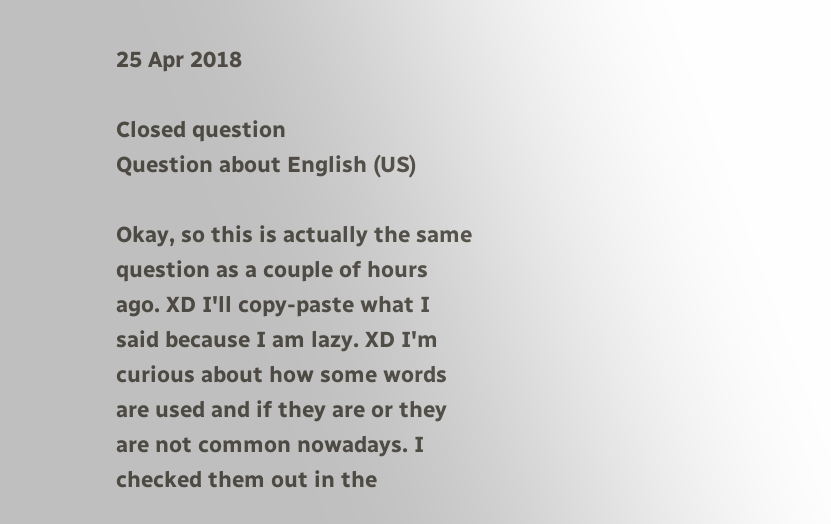25 Apr 2018

Closed question
Question about English (US)

Okay, so this is actually the same question as a couple of hours ago. XD I'll copy-paste what I said because I am lazy. XD I'm curious about how some words are used and if they are or they are not common nowadays. I checked them out in the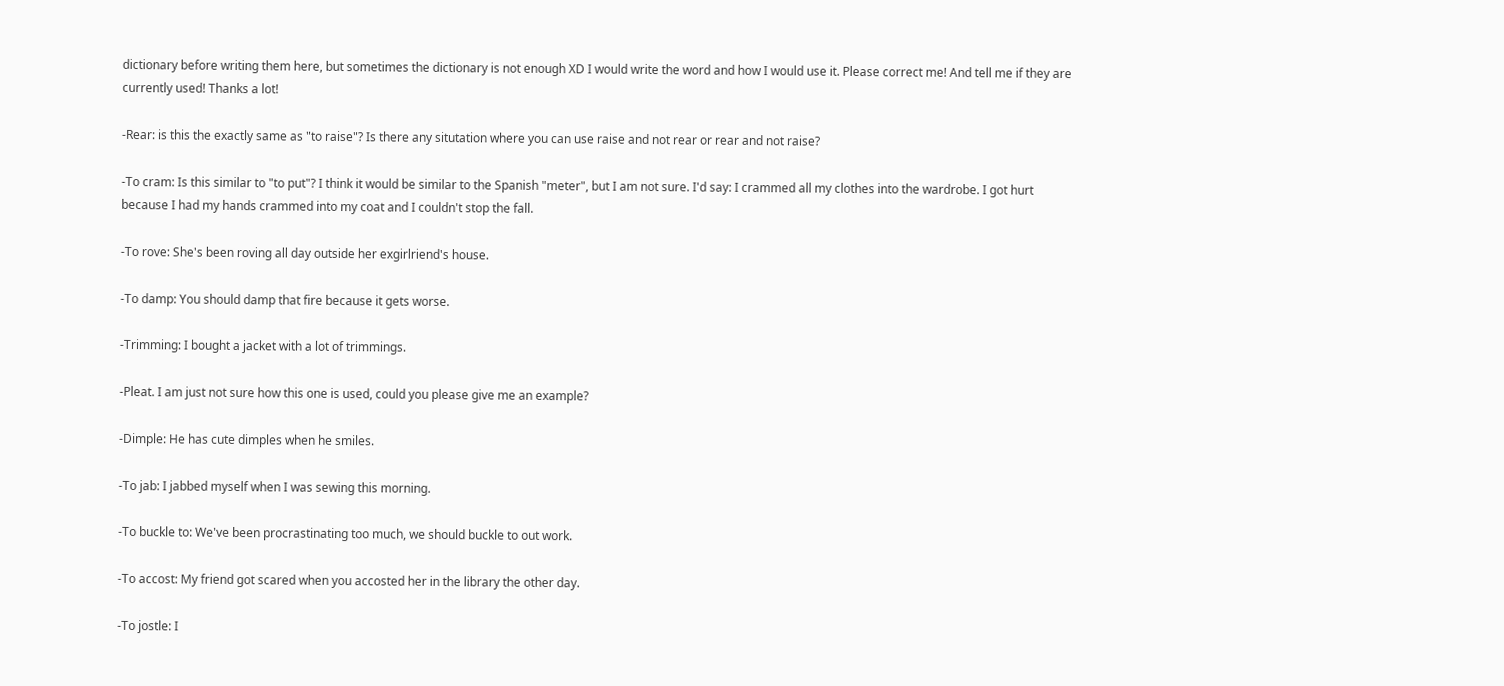dictionary before writing them here, but sometimes the dictionary is not enough XD I would write the word and how I would use it. Please correct me! And tell me if they are currently used! Thanks a lot!

-Rear: is this the exactly same as "to raise"? Is there any situtation where you can use raise and not rear or rear and not raise?

-To cram: Is this similar to "to put"? I think it would be similar to the Spanish "meter", but I am not sure. I'd say: I crammed all my clothes into the wardrobe. I got hurt because I had my hands crammed into my coat and I couldn't stop the fall.

-To rove: She's been roving all day outside her exgirlriend's house.

-To damp: You should damp that fire because it gets worse.

-Trimming: I bought a jacket with a lot of trimmings.

-Pleat. I am just not sure how this one is used, could you please give me an example?

-Dimple: He has cute dimples when he smiles.

-To jab: I jabbed myself when I was sewing this morning.

-To buckle to: We've been procrastinating too much, we should buckle to out work.

-To accost: My friend got scared when you accosted her in the library the other day.

-To jostle: I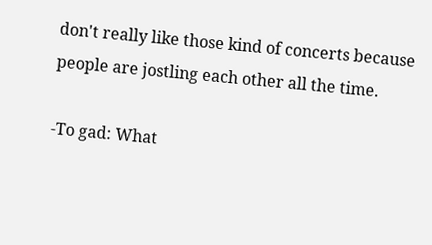don't really like those kind of concerts because people are jostling each other all the time.

-To gad: What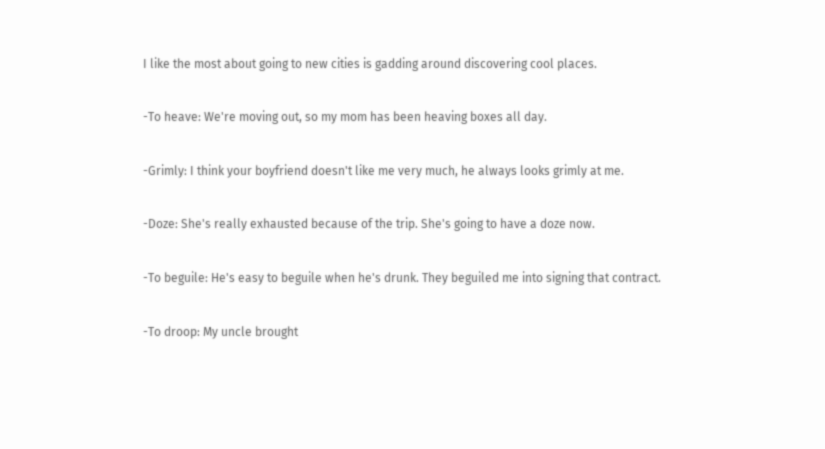I like the most about going to new cities is gadding around discovering cool places.

-To heave: We're moving out, so my mom has been heaving boxes all day.

-Grimly: I think your boyfriend doesn't like me very much, he always looks grimly at me.

-Doze: She's really exhausted because of the trip. She's going to have a doze now.

-To beguile: He's easy to beguile when he's drunk. They beguiled me into signing that contract.

-To droop: My uncle brought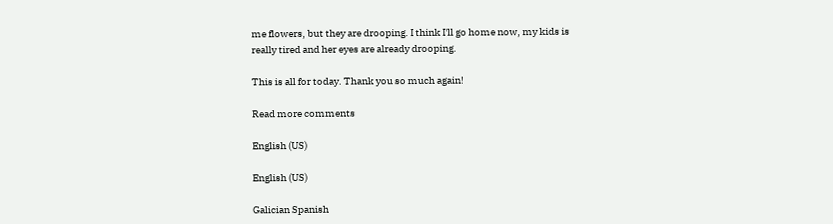me flowers, but they are drooping. I think I'll go home now, my kids is really tired and her eyes are already drooping.

This is all for today. Thank you so much again!

Read more comments

English (US)

English (US)

Galician Spanish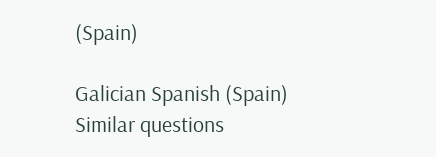(Spain)

Galician Spanish (Spain)
Similar questions